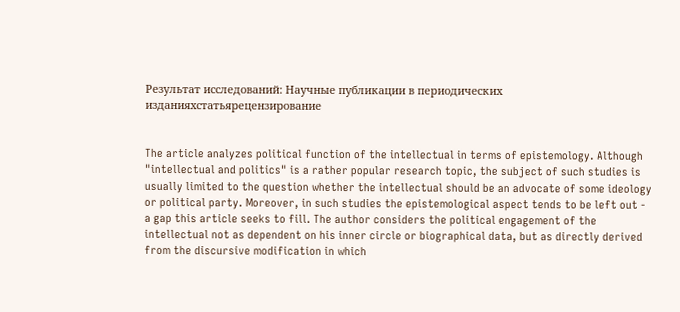Результат исследований: Научные публикации в периодических изданияхстатьярецензирование


The article analyzes political function of the intellectual in terms of epistemology. Although "intellectual and politics" is a rather popular research topic, the subject of such studies is usually limited to the question whether the intellectual should be an advocate of some ideology or political party. Moreover, in such studies the epistemological aspect tends to be left out - a gap this article seeks to fill. The author considers the political engagement of the intellectual not as dependent on his inner circle or biographical data, but as directly derived from the discursive modification in which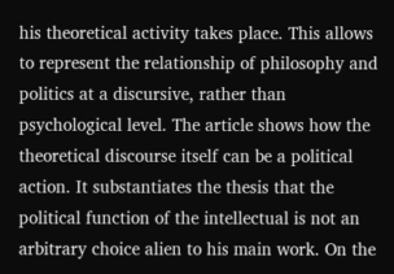his theoretical activity takes place. This allows to represent the relationship of philosophy and politics at a discursive, rather than psychological level. The article shows how the theoretical discourse itself can be a political action. It substantiates the thesis that the political function of the intellectual is not an arbitrary choice alien to his main work. On the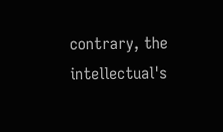contrary, the intellectual's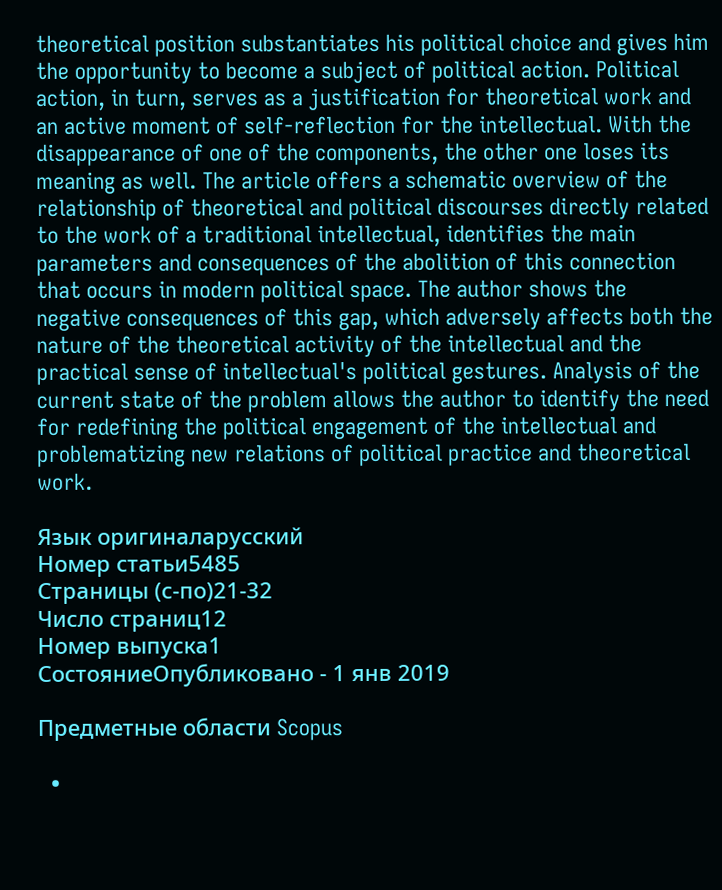theoretical position substantiates his political choice and gives him the opportunity to become a subject of political action. Political action, in turn, serves as a justification for theoretical work and an active moment of self-reflection for the intellectual. With the disappearance of one of the components, the other one loses its meaning as well. The article offers a schematic overview of the relationship of theoretical and political discourses directly related to the work of a traditional intellectual, identifies the main parameters and consequences of the abolition of this connection that occurs in modern political space. The author shows the negative consequences of this gap, which adversely affects both the nature of the theoretical activity of the intellectual and the practical sense of intellectual's political gestures. Analysis of the current state of the problem allows the author to identify the need for redefining the political engagement of the intellectual and problematizing new relations of political practice and theoretical work.

Язык оригиналарусский
Номер статьи5485
Страницы (с-по)21-32
Число страниц12
Номер выпуска1
СостояниеОпубликовано - 1 янв 2019

Предметные области Scopus

  •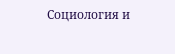Социология и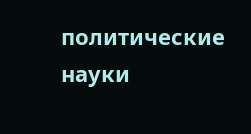политические науки